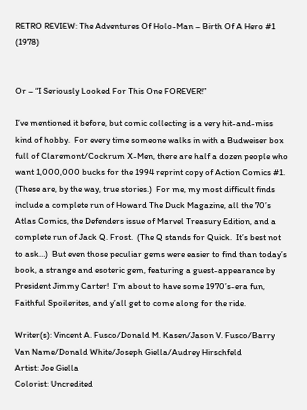RETRO REVIEW: The Adventures Of Holo-Man – Birth Of A Hero #1 (1978)


Or – “I Seriously Looked For This One FOREVER!”

I’ve mentioned it before, but comic collecting is a very hit-and-miss kind of hobby.  For every time someone walks in with a Budweiser box full of Claremont/Cockrum X-Men, there are half a dozen people who want 1,000,000 bucks for the 1994 reprint copy of Action Comics #1.  (These are, by the way, true stories.)  For me, my most difficult finds include a complete run of Howard The Duck Magazine, all the 70’s Atlas Comics, the Defenders issue of Marvel Treasury Edition, and a complete run of Jack Q. Frost.  (The Q stands for Quick.  It’s best not to ask…)  But even those peculiar gems were easier to find than today’s book, a strange and esoteric gem, featuring a guest-appearance by President Jimmy Carter!  I’m about to have some 1970’s-era fun, Faithful Spoilerites, and y’all get to come along for the ride.

Writer(s): Vincent A. Fusco/Donald M. Kasen/Jason V. Fusco/Barry Van Name/Donald White/Joseph Giella/Audrey Hirschfeld
Artist: Joe Giella
Colorist: Uncredited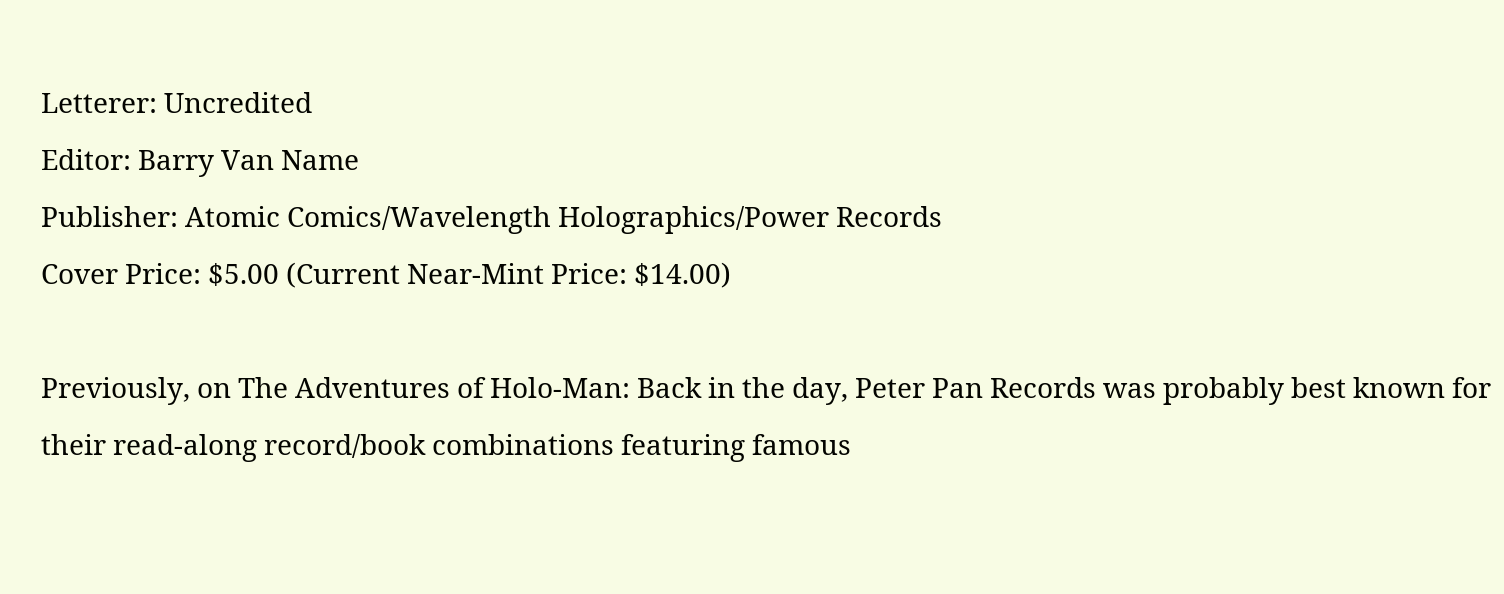Letterer: Uncredited
Editor: Barry Van Name
Publisher: Atomic Comics/Wavelength Holographics/Power Records
Cover Price: $5.00 (Current Near-Mint Price: $14.00)

Previously, on The Adventures of Holo-Man: Back in the day, Peter Pan Records was probably best known for their read-along record/book combinations featuring famous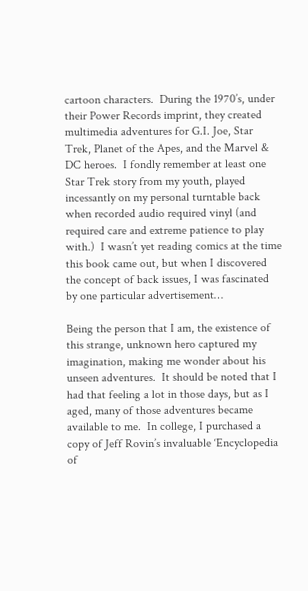cartoon characters.  During the 1970’s, under their Power Records imprint, they created multimedia adventures for G.I. Joe, Star Trek, Planet of the Apes, and the Marvel & DC heroes.  I fondly remember at least one Star Trek story from my youth, played incessantly on my personal turntable back when recorded audio required vinyl (and required care and extreme patience to play with.)  I wasn’t yet reading comics at the time this book came out, but when I discovered the concept of back issues, I was fascinated by one particular advertisement…

Being the person that I am, the existence of this strange, unknown hero captured my imagination, making me wonder about his unseen adventures.  It should be noted that I had that feeling a lot in those days, but as I aged, many of those adventures became available to me.  In college, I purchased a copy of Jeff Rovin’s invaluable ‘Encyclopedia of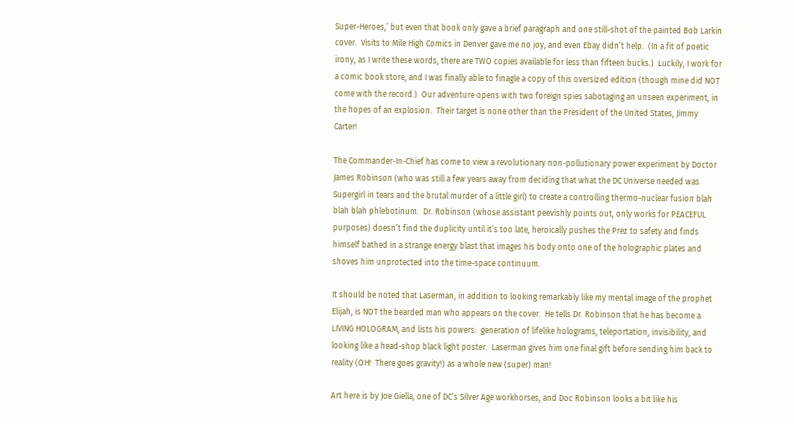Super-Heroes,’ but even that book only gave a brief paragraph and one still-shot of the painted Bob Larkin cover.  Visits to Mile High Comics in Denver gave me no joy, and even Ebay didn’t help.  (In a fit of poetic irony, as I write these words, there are TWO copies available for less than fifteen bucks.)  Luckily, I work for a comic book store, and I was finally able to finagle a copy of this oversized edition (though mine did NOT come with the record.)  Our adventure opens with two foreign spies sabotaging an unseen experiment, in the hopes of an explosion.  Their target is none other than the President of the United States, Jimmy Carter!

The Commander-In-Chief has come to view a revolutionary non-pollutionary power experiment by Doctor James Robinson (who was still a few years away from deciding that what the DC Universe needed was Supergirl in tears and the brutal murder of a little girl) to create a controlling thermo-nuclear fusion blah blah blah phlebotinum.  Dr. Robinson (whose assistant peevishly points out, only works for PEACEFUL purposes) doesn’t find the duplicity until it’s too late, heroically pushes the Prez to safety and finds himself bathed in a strange energy blast that images his body onto one of the holographic plates and shoves him unprotected into the time-space continuum.

It should be noted that Laserman, in addition to looking remarkably like my mental image of the prophet Elijah, is NOT the bearded man who appears on the cover.  He tells Dr. Robinson that he has become a LIVING HOLOGRAM, and lists his powers:  generation of lifelike holograms, teleportation, invisibility, and looking like a head-shop black light poster.  Laserman gives him one final gift before sending him back to reality (OH!  There goes gravity!) as a whole new (super) man!

Art here is by Joe Giella, one of DC’s Silver Age workhorses, and Doc Robinson looks a bit like his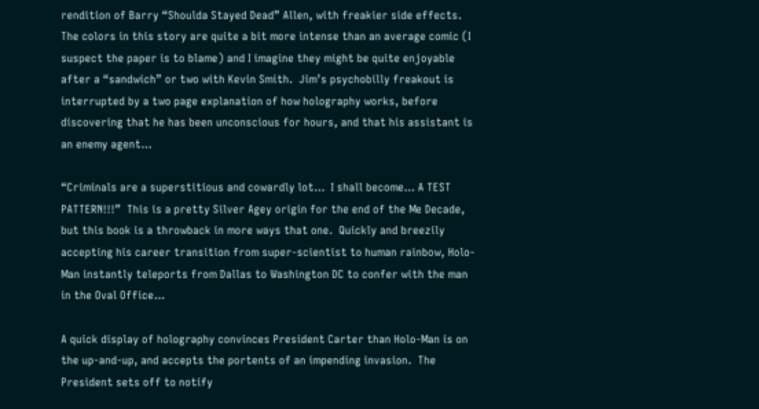rendition of Barry “Shoulda Stayed Dead” Allen, with freakier side effects.  The colors in this story are quite a bit more intense than an average comic (I suspect the paper is to blame) and I imagine they might be quite enjoyable after a “sandwich” or two with Kevin Smith.  Jim’s psychobilly freakout is interrupted by a two page explanation of how holography works, before discovering that he has been unconscious for hours, and that his assistant is an enemy agent…

“Criminals are a superstitious and cowardly lot…  I shall become… A TEST PATTERN!!!”  This is a pretty Silver Agey origin for the end of the Me Decade, but this book is a throwback in more ways that one.  Quickly and breezily accepting his career transition from super-scientist to human rainbow, Holo-Man instantly teleports from Dallas to Washington DC to confer with the man in the Oval Office…

A quick display of holography convinces President Carter than Holo-Man is on the up-and-up, and accepts the portents of an impending invasion.  The President sets off to notify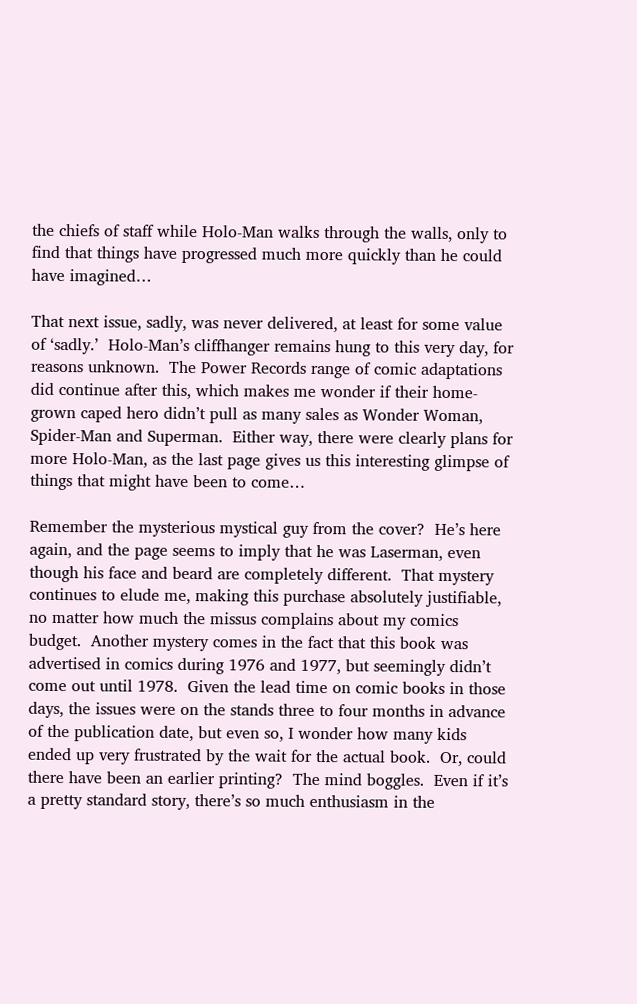the chiefs of staff while Holo-Man walks through the walls, only to find that things have progressed much more quickly than he could have imagined…

That next issue, sadly, was never delivered, at least for some value of ‘sadly.’  Holo-Man’s cliffhanger remains hung to this very day, for reasons unknown.  The Power Records range of comic adaptations did continue after this, which makes me wonder if their home-grown caped hero didn’t pull as many sales as Wonder Woman, Spider-Man and Superman.  Either way, there were clearly plans for more Holo-Man, as the last page gives us this interesting glimpse of things that might have been to come…

Remember the mysterious mystical guy from the cover?  He’s here again, and the page seems to imply that he was Laserman, even though his face and beard are completely different.  That mystery continues to elude me, making this purchase absolutely justifiable, no matter how much the missus complains about my comics budget.  Another mystery comes in the fact that this book was advertised in comics during 1976 and 1977, but seemingly didn’t come out until 1978.  Given the lead time on comic books in those days, the issues were on the stands three to four months in advance of the publication date, but even so, I wonder how many kids ended up very frustrated by the wait for the actual book.  Or, could there have been an earlier printing?  The mind boggles.  Even if it’s a pretty standard story, there’s so much enthusiasm in the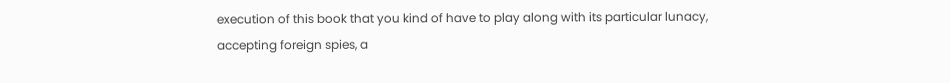execution of this book that you kind of have to play along with its particular lunacy, accepting foreign spies, a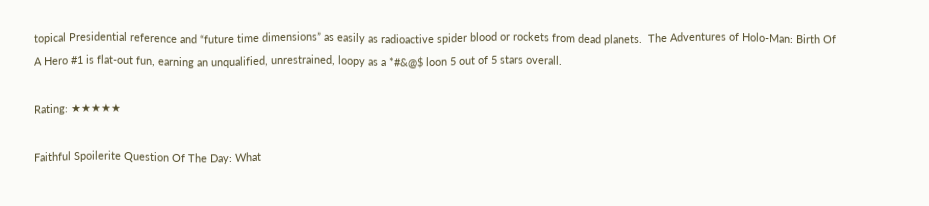topical Presidential reference and “future time dimensions” as easily as radioactive spider blood or rockets from dead planets.  The Adventures of Holo-Man: Birth Of A Hero #1 is flat-out fun, earning an unqualified, unrestrained, loopy as a *#&@$ loon 5 out of 5 stars overall.

Rating: ★★★★★

Faithful Spoilerite Question Of The Day: What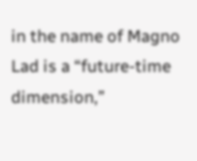in the name of Magno Lad is a “future-time dimension,”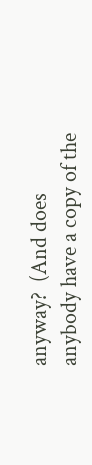anyway?  (And does anybody have a copy of the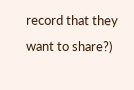record that they want to share?)